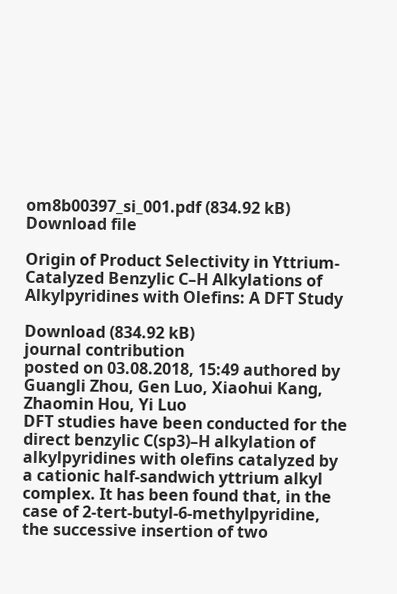om8b00397_si_001.pdf (834.92 kB)
Download file

Origin of Product Selectivity in Yttrium-Catalyzed Benzylic C–H Alkylations of Alkylpyridines with Olefins: A DFT Study

Download (834.92 kB)
journal contribution
posted on 03.08.2018, 15:49 authored by Guangli Zhou, Gen Luo, Xiaohui Kang, Zhaomin Hou, Yi Luo
DFT studies have been conducted for the direct benzylic C(sp3)–H alkylation of alkylpyridines with olefins catalyzed by a cationic half-sandwich yttrium alkyl complex. It has been found that, in the case of 2-tert-butyl-6-methylpyridine, the successive insertion of two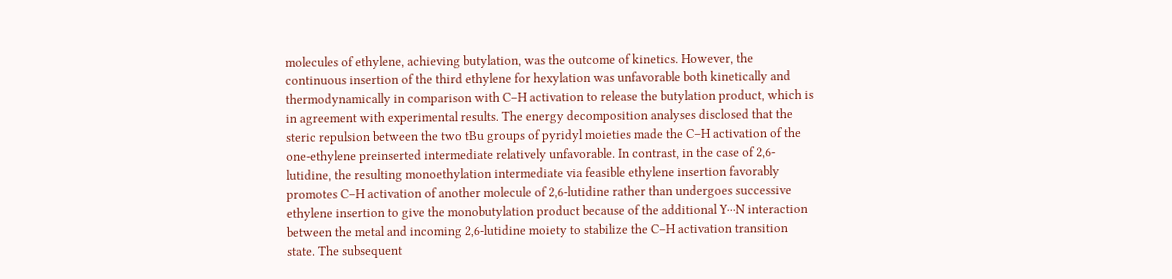molecules of ethylene, achieving butylation, was the outcome of kinetics. However, the continuous insertion of the third ethylene for hexylation was unfavorable both kinetically and thermodynamically in comparison with C–H activation to release the butylation product, which is in agreement with experimental results. The energy decomposition analyses disclosed that the steric repulsion between the two tBu groups of pyridyl moieties made the C–H activation of the one-ethylene preinserted intermediate relatively unfavorable. In contrast, in the case of 2,6-lutidine, the resulting monoethylation intermediate via feasible ethylene insertion favorably promotes C–H activation of another molecule of 2,6-lutidine rather than undergoes successive ethylene insertion to give the monobutylation product because of the additional Y···N interaction between the metal and incoming 2,6-lutidine moiety to stabilize the C–H activation transition state. The subsequent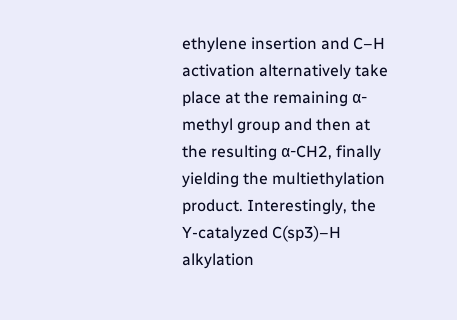ethylene insertion and C–H activation alternatively take place at the remaining α-methyl group and then at the resulting α-CH2, finally yielding the multiethylation product. Interestingly, the Y-catalyzed C(sp3)–H alkylation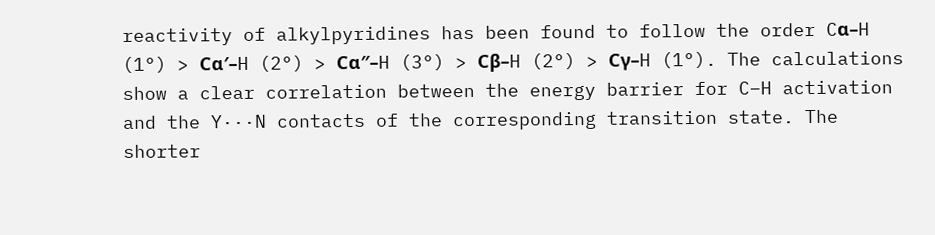reactivity of alkylpyridines has been found to follow the order Cα–H (1°) > Cα′–H (2°) > Cα″–H (3°) > Cβ–H (2°) > Cγ–H (1°). The calculations show a clear correlation between the energy barrier for C–H activation and the Y···N contacts of the corresponding transition state. The shorter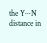the Y···N distance in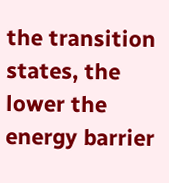the transition states, the lower the energy barrier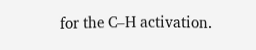for the C–H activation.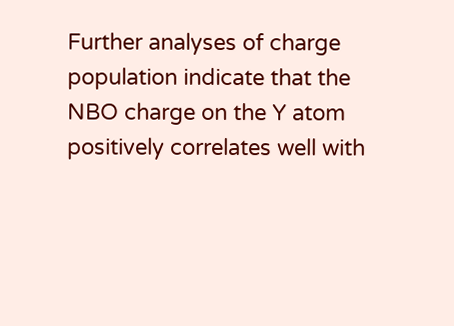Further analyses of charge population indicate that the NBO charge on the Y atom positively correlates well with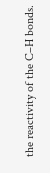the reactivity of the C–H bonds.